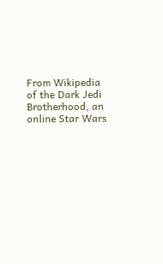From Wikipedia of the Dark Jedi Brotherhood, an online Star Wars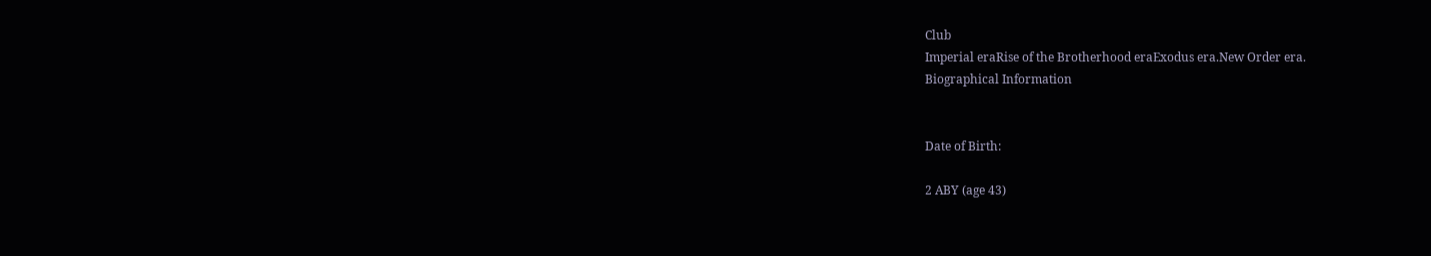Club
Imperial eraRise of the Brotherhood eraExodus era.New Order era.
Biographical Information


Date of Birth:

2 ABY (age 43)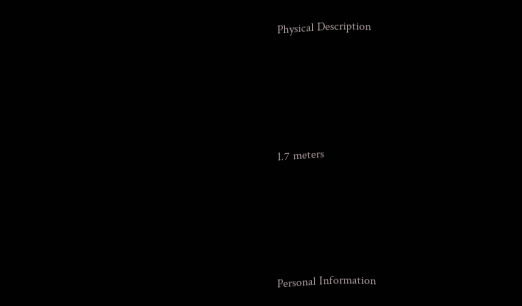Physical Description





1.7 meters





Personal Information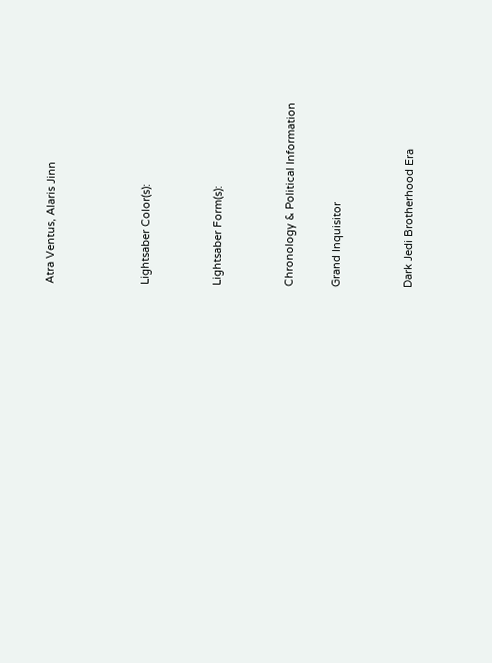Atra Ventus, Alaris Jinn



Lightsaber Color(s):


Lightsaber Form(s):


Chronology & Political Information

Grand Inquisitor


Dark Jedi Brotherhood Era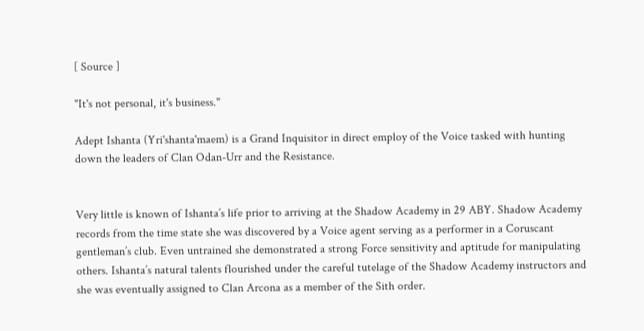[ Source ]

"It's not personal, it's business."

Adept Ishanta (Yri'shanta'maem) is a Grand Inquisitor in direct employ of the Voice tasked with hunting down the leaders of Clan Odan-Urr and the Resistance.


Very little is known of Ishanta’s life prior to arriving at the Shadow Academy in 29 ABY. Shadow Academy records from the time state she was discovered by a Voice agent serving as a performer in a Coruscant gentleman’s club. Even untrained she demonstrated a strong Force sensitivity and aptitude for manipulating others. Ishanta’s natural talents flourished under the careful tutelage of the Shadow Academy instructors and she was eventually assigned to Clan Arcona as a member of the Sith order.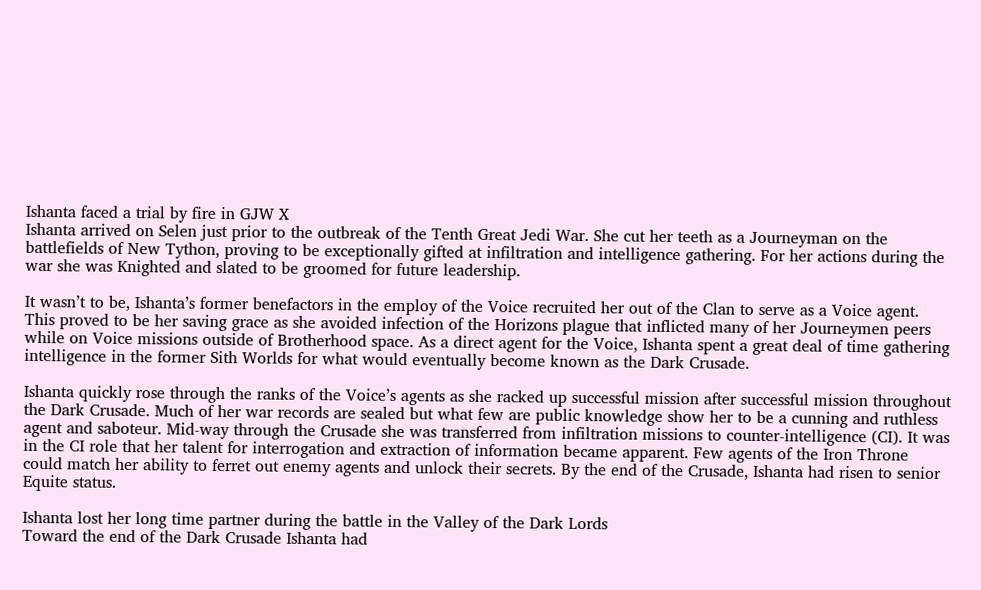Ishanta faced a trial by fire in GJW X
Ishanta arrived on Selen just prior to the outbreak of the Tenth Great Jedi War. She cut her teeth as a Journeyman on the battlefields of New Tython, proving to be exceptionally gifted at infiltration and intelligence gathering. For her actions during the war she was Knighted and slated to be groomed for future leadership.

It wasn’t to be, Ishanta’s former benefactors in the employ of the Voice recruited her out of the Clan to serve as a Voice agent. This proved to be her saving grace as she avoided infection of the Horizons plague that inflicted many of her Journeymen peers while on Voice missions outside of Brotherhood space. As a direct agent for the Voice, Ishanta spent a great deal of time gathering intelligence in the former Sith Worlds for what would eventually become known as the Dark Crusade.

Ishanta quickly rose through the ranks of the Voice’s agents as she racked up successful mission after successful mission throughout the Dark Crusade. Much of her war records are sealed but what few are public knowledge show her to be a cunning and ruthless agent and saboteur. Mid-way through the Crusade she was transferred from infiltration missions to counter-intelligence (CI). It was in the CI role that her talent for interrogation and extraction of information became apparent. Few agents of the Iron Throne could match her ability to ferret out enemy agents and unlock their secrets. By the end of the Crusade, Ishanta had risen to senior Equite status.

Ishanta lost her long time partner during the battle in the Valley of the Dark Lords
Toward the end of the Dark Crusade Ishanta had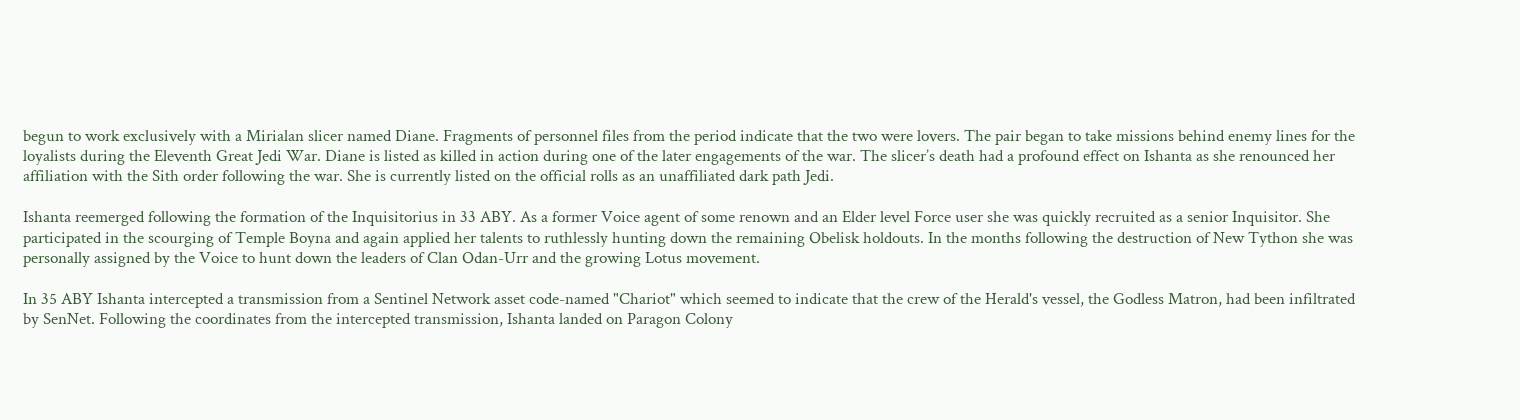begun to work exclusively with a Mirialan slicer named Diane. Fragments of personnel files from the period indicate that the two were lovers. The pair began to take missions behind enemy lines for the loyalists during the Eleventh Great Jedi War. Diane is listed as killed in action during one of the later engagements of the war. The slicer’s death had a profound effect on Ishanta as she renounced her affiliation with the Sith order following the war. She is currently listed on the official rolls as an unaffiliated dark path Jedi.

Ishanta reemerged following the formation of the Inquisitorius in 33 ABY. As a former Voice agent of some renown and an Elder level Force user she was quickly recruited as a senior Inquisitor. She participated in the scourging of Temple Boyna and again applied her talents to ruthlessly hunting down the remaining Obelisk holdouts. In the months following the destruction of New Tython she was personally assigned by the Voice to hunt down the leaders of Clan Odan-Urr and the growing Lotus movement.

In 35 ABY Ishanta intercepted a transmission from a Sentinel Network asset code-named "Chariot" which seemed to indicate that the crew of the Herald's vessel, the Godless Matron, had been infiltrated by SenNet. Following the coordinates from the intercepted transmission, Ishanta landed on Paragon Colony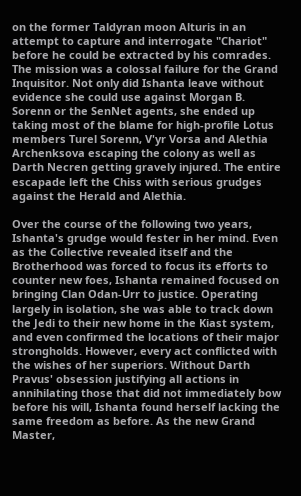on the former Taldyran moon Alturis in an attempt to capture and interrogate "Chariot" before he could be extracted by his comrades. The mission was a colossal failure for the Grand Inquisitor. Not only did Ishanta leave without evidence she could use against Morgan B. Sorenn or the SenNet agents, she ended up taking most of the blame for high-profile Lotus members Turel Sorenn, V'yr Vorsa and Alethia Archenksova escaping the colony as well as Darth Necren getting gravely injured. The entire escapade left the Chiss with serious grudges against the Herald and Alethia.

Over the course of the following two years, Ishanta's grudge would fester in her mind. Even as the Collective revealed itself and the Brotherhood was forced to focus its efforts to counter new foes, Ishanta remained focused on bringing Clan Odan-Urr to justice. Operating largely in isolation, she was able to track down the Jedi to their new home in the Kiast system, and even confirmed the locations of their major strongholds. However, every act conflicted with the wishes of her superiors. Without Darth Pravus' obsession justifying all actions in annihilating those that did not immediately bow before his will, Ishanta found herself lacking the same freedom as before. As the new Grand Master,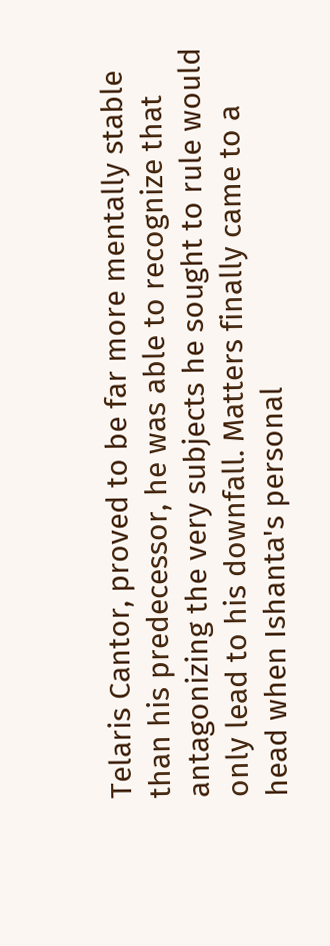Telaris Cantor, proved to be far more mentally stable than his predecessor, he was able to recognize that antagonizing the very subjects he sought to rule would only lead to his downfall. Matters finally came to a head when Ishanta's personal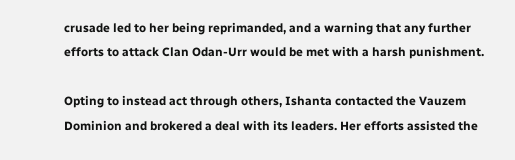crusade led to her being reprimanded, and a warning that any further efforts to attack Clan Odan-Urr would be met with a harsh punishment.

Opting to instead act through others, Ishanta contacted the Vauzem Dominion and brokered a deal with its leaders. Her efforts assisted the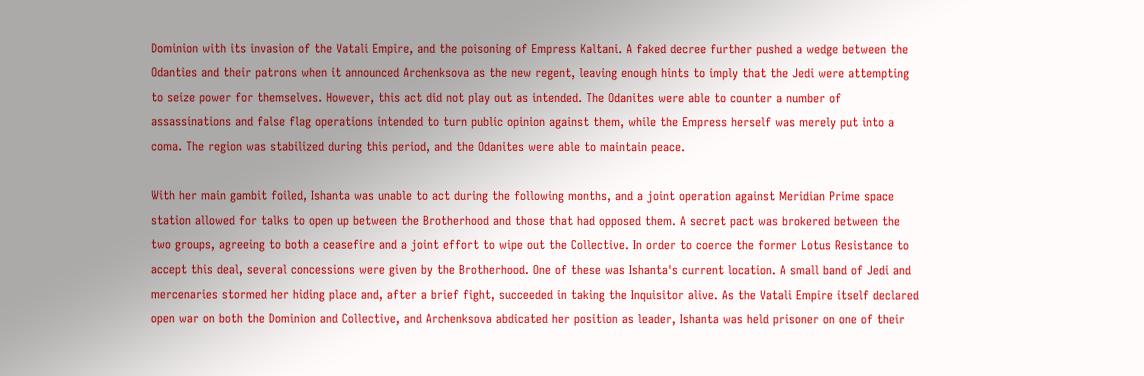Dominion with its invasion of the Vatali Empire, and the poisoning of Empress Kaltani. A faked decree further pushed a wedge between the Odanties and their patrons when it announced Archenksova as the new regent, leaving enough hints to imply that the Jedi were attempting to seize power for themselves. However, this act did not play out as intended. The Odanites were able to counter a number of assassinations and false flag operations intended to turn public opinion against them, while the Empress herself was merely put into a coma. The region was stabilized during this period, and the Odanites were able to maintain peace.

With her main gambit foiled, Ishanta was unable to act during the following months, and a joint operation against Meridian Prime space station allowed for talks to open up between the Brotherhood and those that had opposed them. A secret pact was brokered between the two groups, agreeing to both a ceasefire and a joint effort to wipe out the Collective. In order to coerce the former Lotus Resistance to accept this deal, several concessions were given by the Brotherhood. One of these was Ishanta's current location. A small band of Jedi and mercenaries stormed her hiding place and, after a brief fight, succeeded in taking the Inquisitor alive. As the Vatali Empire itself declared open war on both the Dominion and Collective, and Archenksova abdicated her position as leader, Ishanta was held prisoner on one of their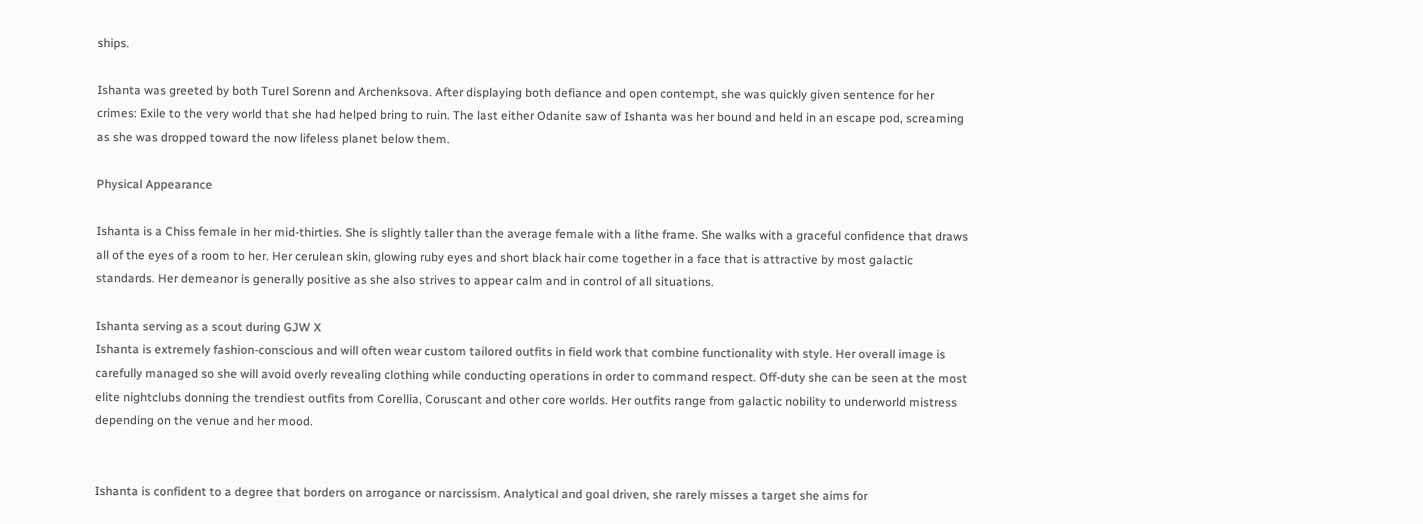ships.

Ishanta was greeted by both Turel Sorenn and Archenksova. After displaying both defiance and open contempt, she was quickly given sentence for her crimes: Exile to the very world that she had helped bring to ruin. The last either Odanite saw of Ishanta was her bound and held in an escape pod, screaming as she was dropped toward the now lifeless planet below them.

Physical Appearance

Ishanta is a Chiss female in her mid-thirties. She is slightly taller than the average female with a lithe frame. She walks with a graceful confidence that draws all of the eyes of a room to her. Her cerulean skin, glowing ruby eyes and short black hair come together in a face that is attractive by most galactic standards. Her demeanor is generally positive as she also strives to appear calm and in control of all situations.

Ishanta serving as a scout during GJW X
Ishanta is extremely fashion-conscious and will often wear custom tailored outfits in field work that combine functionality with style. Her overall image is carefully managed so she will avoid overly revealing clothing while conducting operations in order to command respect. Off-duty she can be seen at the most elite nightclubs donning the trendiest outfits from Corellia, Coruscant and other core worlds. Her outfits range from galactic nobility to underworld mistress depending on the venue and her mood.


Ishanta is confident to a degree that borders on arrogance or narcissism. Analytical and goal driven, she rarely misses a target she aims for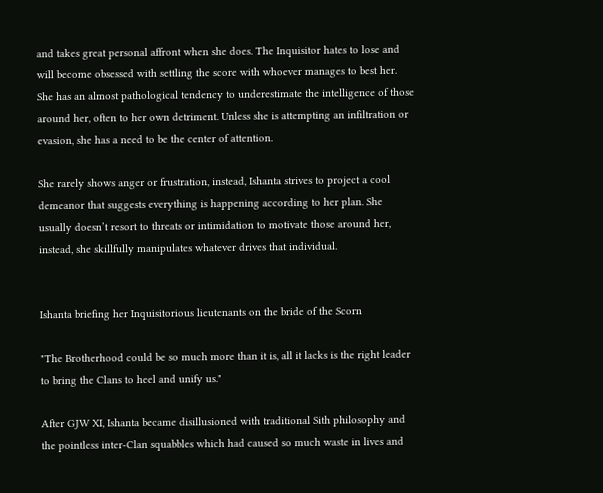and takes great personal affront when she does. The Inquisitor hates to lose and will become obsessed with settling the score with whoever manages to best her. She has an almost pathological tendency to underestimate the intelligence of those around her, often to her own detriment. Unless she is attempting an infiltration or evasion, she has a need to be the center of attention.

She rarely shows anger or frustration, instead, Ishanta strives to project a cool demeanor that suggests everything is happening according to her plan. She usually doesn’t resort to threats or intimidation to motivate those around her, instead, she skillfully manipulates whatever drives that individual.


Ishanta briefing her Inquisitorious lieutenants on the bride of the Scorn

"The Brotherhood could be so much more than it is, all it lacks is the right leader to bring the Clans to heel and unify us."

After GJW XI, Ishanta became disillusioned with traditional Sith philosophy and the pointless inter-Clan squabbles which had caused so much waste in lives and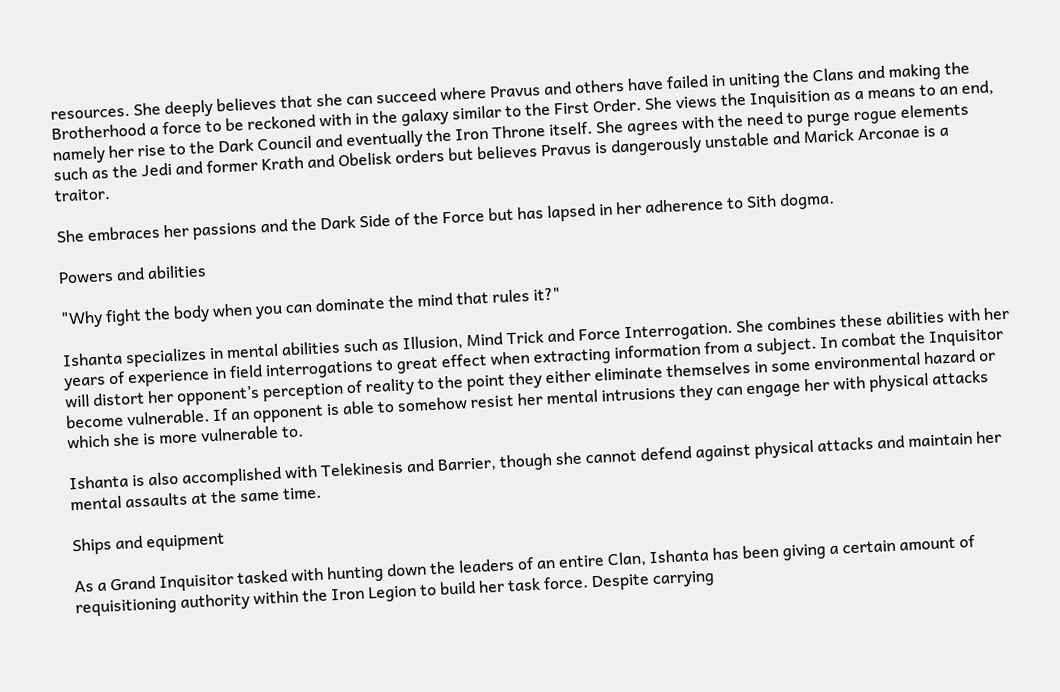resources. She deeply believes that she can succeed where Pravus and others have failed in uniting the Clans and making the Brotherhood a force to be reckoned with in the galaxy similar to the First Order. She views the Inquisition as a means to an end, namely her rise to the Dark Council and eventually the Iron Throne itself. She agrees with the need to purge rogue elements such as the Jedi and former Krath and Obelisk orders but believes Pravus is dangerously unstable and Marick Arconae is a traitor.

She embraces her passions and the Dark Side of the Force but has lapsed in her adherence to Sith dogma.

Powers and abilities

"Why fight the body when you can dominate the mind that rules it?"

Ishanta specializes in mental abilities such as Illusion, Mind Trick and Force Interrogation. She combines these abilities with her years of experience in field interrogations to great effect when extracting information from a subject. In combat the Inquisitor will distort her opponent’s perception of reality to the point they either eliminate themselves in some environmental hazard or become vulnerable. If an opponent is able to somehow resist her mental intrusions they can engage her with physical attacks which she is more vulnerable to.

Ishanta is also accomplished with Telekinesis and Barrier, though she cannot defend against physical attacks and maintain her mental assaults at the same time.

Ships and equipment

As a Grand Inquisitor tasked with hunting down the leaders of an entire Clan, Ishanta has been giving a certain amount of requisitioning authority within the Iron Legion to build her task force. Despite carrying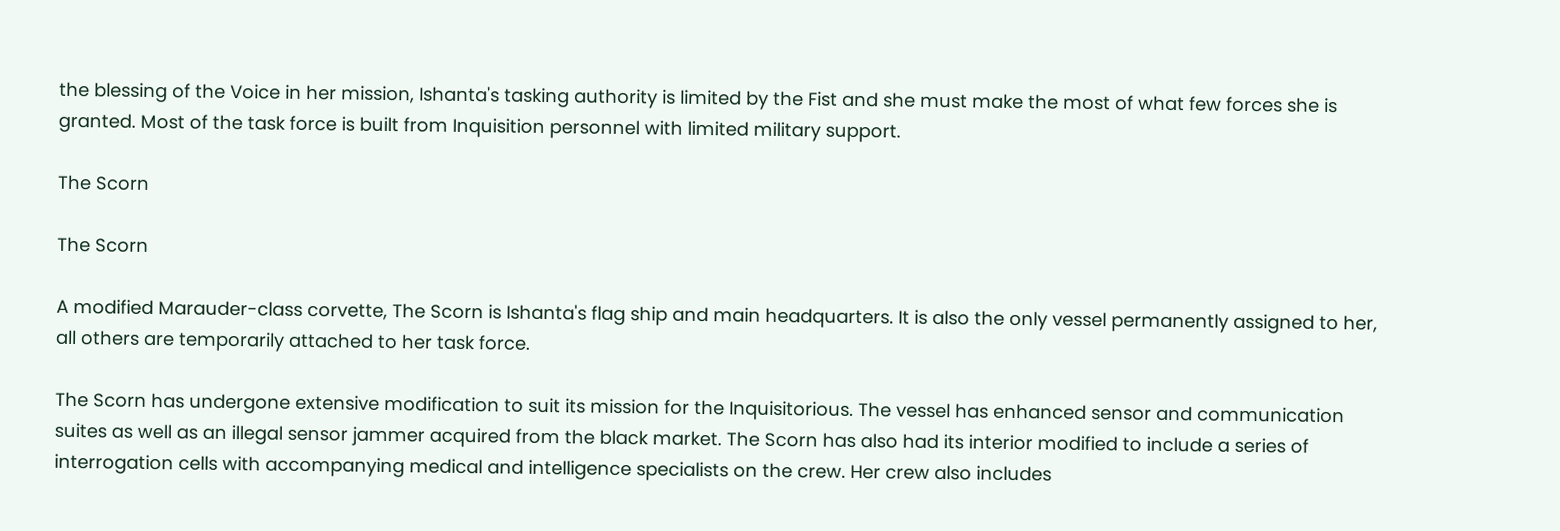the blessing of the Voice in her mission, Ishanta's tasking authority is limited by the Fist and she must make the most of what few forces she is granted. Most of the task force is built from Inquisition personnel with limited military support.

The Scorn

The Scorn

A modified Marauder-class corvette, The Scorn is Ishanta's flag ship and main headquarters. It is also the only vessel permanently assigned to her, all others are temporarily attached to her task force.

The Scorn has undergone extensive modification to suit its mission for the Inquisitorious. The vessel has enhanced sensor and communication suites as well as an illegal sensor jammer acquired from the black market. The Scorn has also had its interior modified to include a series of interrogation cells with accompanying medical and intelligence specialists on the crew. Her crew also includes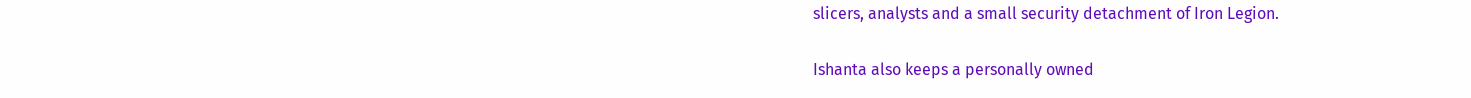slicers, analysts and a small security detachment of Iron Legion.

Ishanta also keeps a personally owned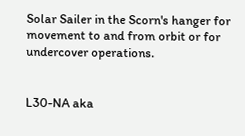Solar Sailer in the Scorn's hanger for movement to and from orbit or for undercover operations.


L30-NA aka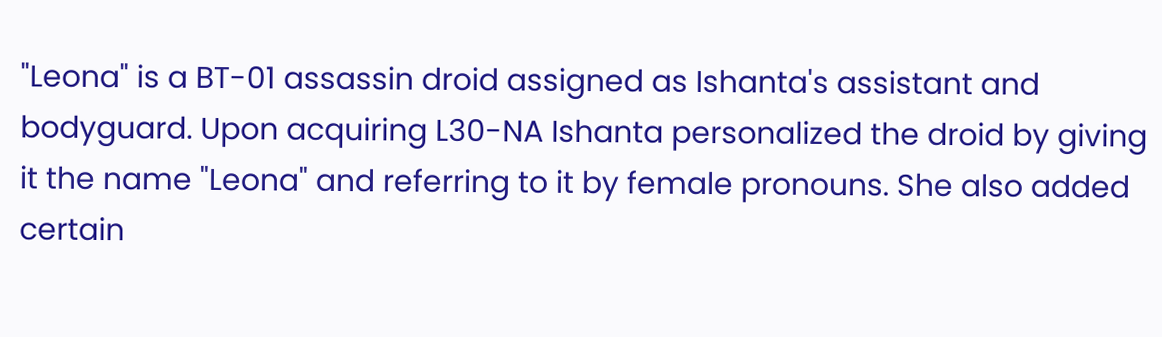"Leona" is a BT-01 assassin droid assigned as Ishanta's assistant and bodyguard. Upon acquiring L30-NA Ishanta personalized the droid by giving it the name "Leona" and referring to it by female pronouns. She also added certain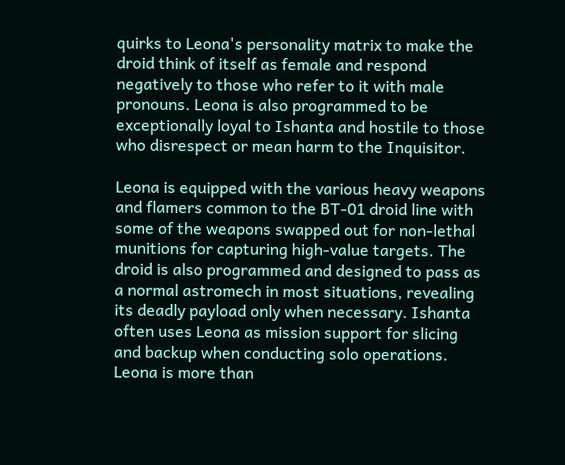quirks to Leona's personality matrix to make the droid think of itself as female and respond negatively to those who refer to it with male pronouns. Leona is also programmed to be exceptionally loyal to Ishanta and hostile to those who disrespect or mean harm to the Inquisitor.

Leona is equipped with the various heavy weapons and flamers common to the BT-01 droid line with some of the weapons swapped out for non-lethal munitions for capturing high-value targets. The droid is also programmed and designed to pass as a normal astromech in most situations, revealing its deadly payload only when necessary. Ishanta often uses Leona as mission support for slicing and backup when conducting solo operations. Leona is more than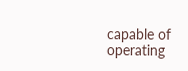capable of operating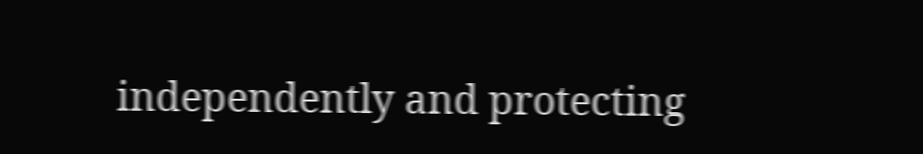independently and protecting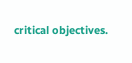critical objectives.